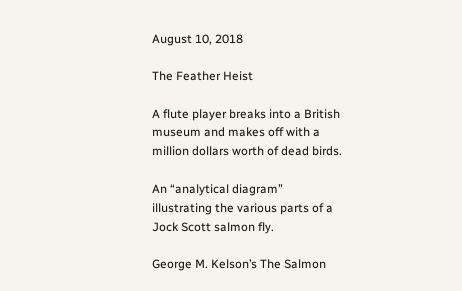August 10, 2018

The Feather Heist

A flute player breaks into a British museum and makes off with a million dollars worth of dead birds.

An “analytical diagram” illustrating the various parts of a Jock Scott salmon fly.

George M. Kelson’s The Salmon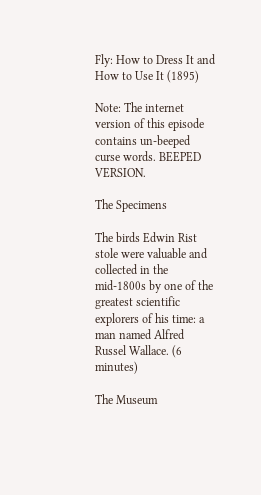Fly: How to Dress It and How to Use It (1895)

Note: The internet version of this episode contains un-beeped curse words. BEEPED VERSION.

The Specimens

The birds Edwin Rist stole were valuable and collected in the mid-1800s by one of the greatest scientific explorers of his time: a man named Alfred Russel Wallace. (6 minutes)

The Museum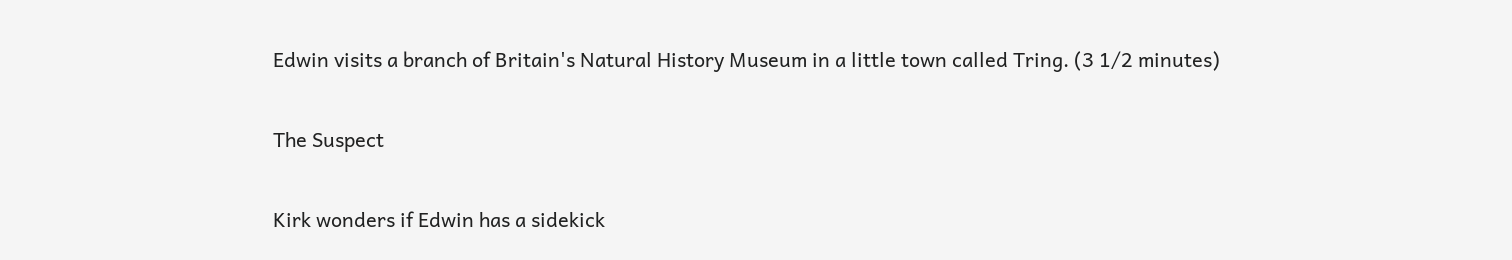Edwin visits a branch of Britain's Natural History Museum in a little town called Tring. (3 1/2 minutes)

The Suspect

Kirk wonders if Edwin has a sidekick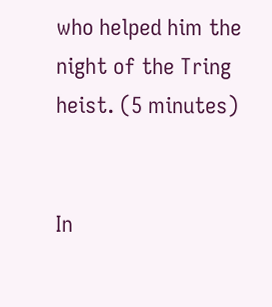who helped him the night of the Tring heist. (5 minutes)


In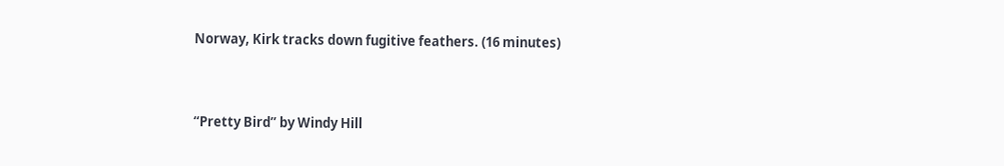Norway, Kirk tracks down fugitive feathers. (16 minutes)


“Pretty Bird” by Windy Hill